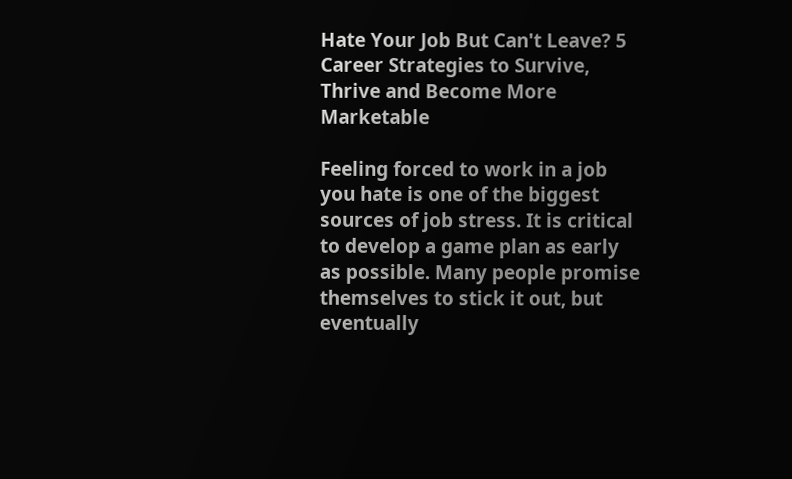Hate Your Job But Can't Leave? 5 Career Strategies to Survive, Thrive and Become More Marketable

Feeling forced to work in a job you hate is one of the biggest sources of job stress. It is critical to develop a game plan as early as possible. Many people promise themselves to stick it out, but eventually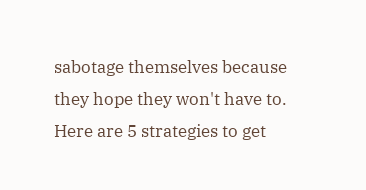sabotage themselves because they hope they won't have to. Here are 5 strategies to get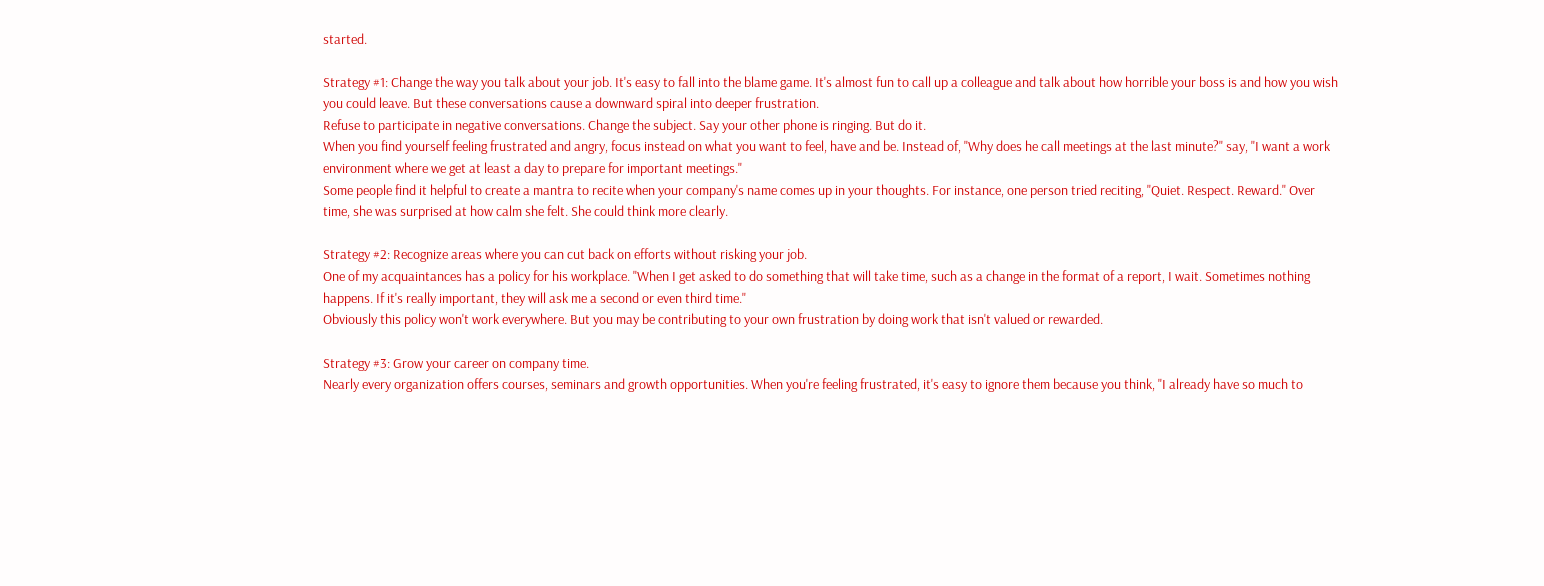started.

Strategy #1: Change the way you talk about your job. It's easy to fall into the blame game. It's almost fun to call up a colleague and talk about how horrible your boss is and how you wish you could leave. But these conversations cause a downward spiral into deeper frustration.
Refuse to participate in negative conversations. Change the subject. Say your other phone is ringing. But do it.
When you find yourself feeling frustrated and angry, focus instead on what you want to feel, have and be. Instead of, "Why does he call meetings at the last minute?" say, "I want a work environment where we get at least a day to prepare for important meetings."
Some people find it helpful to create a mantra to recite when your company's name comes up in your thoughts. For instance, one person tried reciting, "Quiet. Respect. Reward." Over time, she was surprised at how calm she felt. She could think more clearly.

Strategy #2: Recognize areas where you can cut back on efforts without risking your job.
One of my acquaintances has a policy for his workplace. "When I get asked to do something that will take time, such as a change in the format of a report, I wait. Sometimes nothing happens. If it's really important, they will ask me a second or even third time."
Obviously this policy won't work everywhere. But you may be contributing to your own frustration by doing work that isn't valued or rewarded.

Strategy #3: Grow your career on company time.
Nearly every organization offers courses, seminars and growth opportunities. When you're feeling frustrated, it's easy to ignore them because you think, "I already have so much to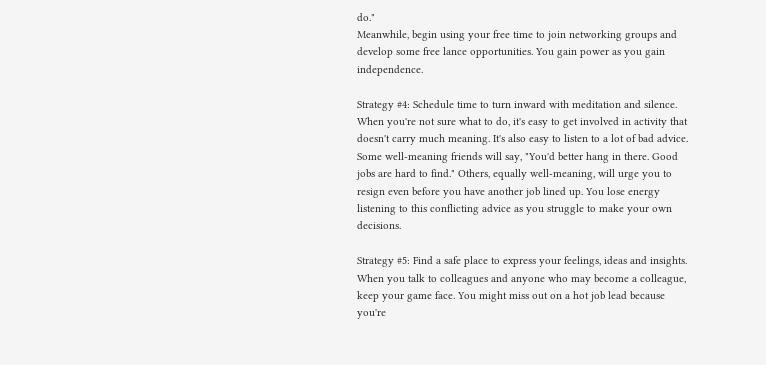do."
Meanwhile, begin using your free time to join networking groups and develop some free lance opportunities. You gain power as you gain independence.

Strategy #4: Schedule time to turn inward with meditation and silence.
When you're not sure what to do, it's easy to get involved in activity that doesn't carry much meaning. It's also easy to listen to a lot of bad advice. Some well-meaning friends will say, "You'd better hang in there. Good jobs are hard to find." Others, equally well-meaning, will urge you to resign even before you have another job lined up. You lose energy listening to this conflicting advice as you struggle to make your own decisions.

Strategy #5: Find a safe place to express your feelings, ideas and insights.
When you talk to colleagues and anyone who may become a colleague, keep your game face. You might miss out on a hot job lead because you're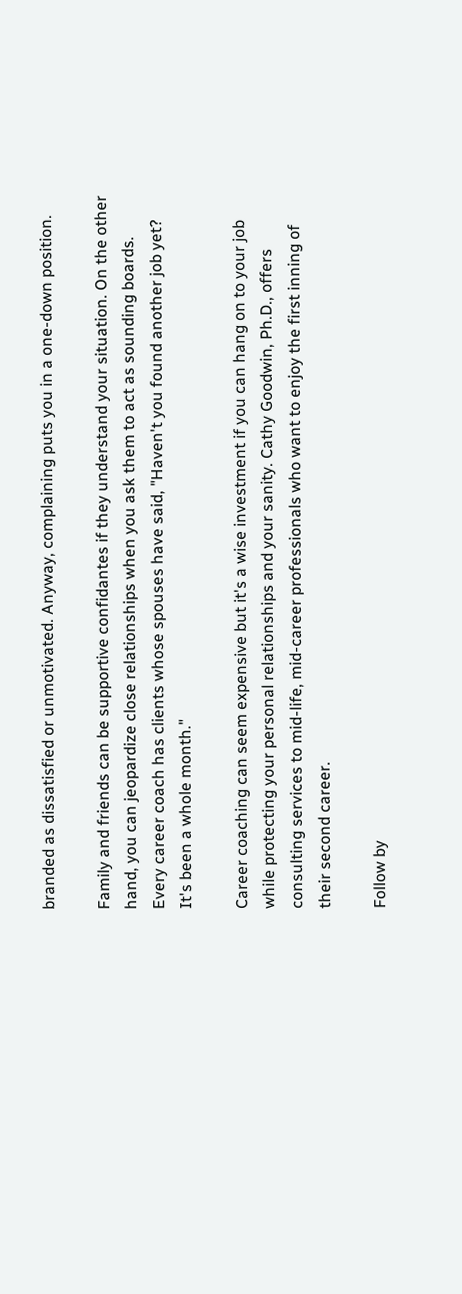branded as dissatisfied or unmotivated. Anyway, complaining puts you in a one-down position.

Family and friends can be supportive confidantes if they understand your situation. On the other hand, you can jeopardize close relationships when you ask them to act as sounding boards. Every career coach has clients whose spouses have said, "Haven't you found another job yet? It's been a whole month."

Career coaching can seem expensive but it's a wise investment if you can hang on to your job while protecting your personal relationships and your sanity. Cathy Goodwin, Ph.D., offers consulting services to mid-life, mid-career professionals who want to enjoy the first inning of their second career.

Follow by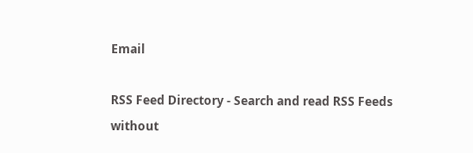Email

RSS Feed Directory - Search and read RSS Feeds without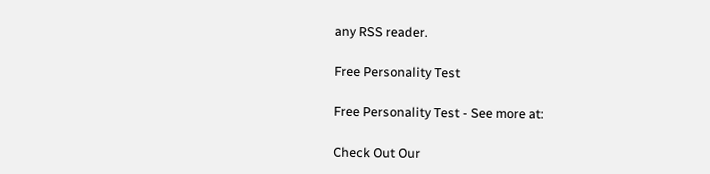any RSS reader.

Free Personality Test

Free Personality Test - See more at:

Check Out Our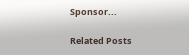Sponsor...

Related Posts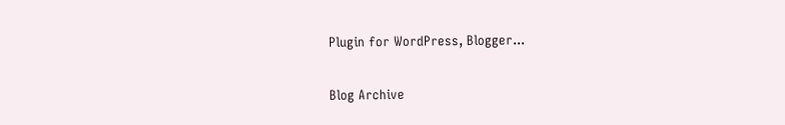Plugin for WordPress, Blogger...

Blog Archive